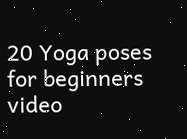20 Yoga poses for beginners video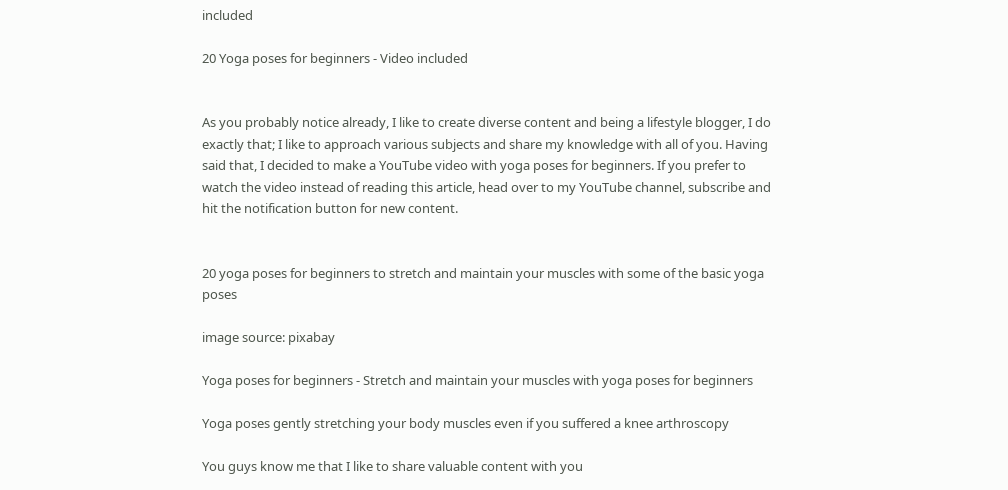included

20 Yoga poses for beginners - Video included


As you probably notice already, I like to create diverse content and being a lifestyle blogger, I do exactly that; I like to approach various subjects and share my knowledge with all of you. Having said that, I decided to make a YouTube video with yoga poses for beginners. If you prefer to watch the video instead of reading this article, head over to my YouTube channel, subscribe and hit the notification button for new content.


20 yoga poses for beginners to stretch and maintain your muscles with some of the basic yoga poses

image source: pixabay

Yoga poses for beginners - Stretch and maintain your muscles with yoga poses for beginners

Yoga poses gently stretching your body muscles even if you suffered a knee arthroscopy

You guys know me that I like to share valuable content with you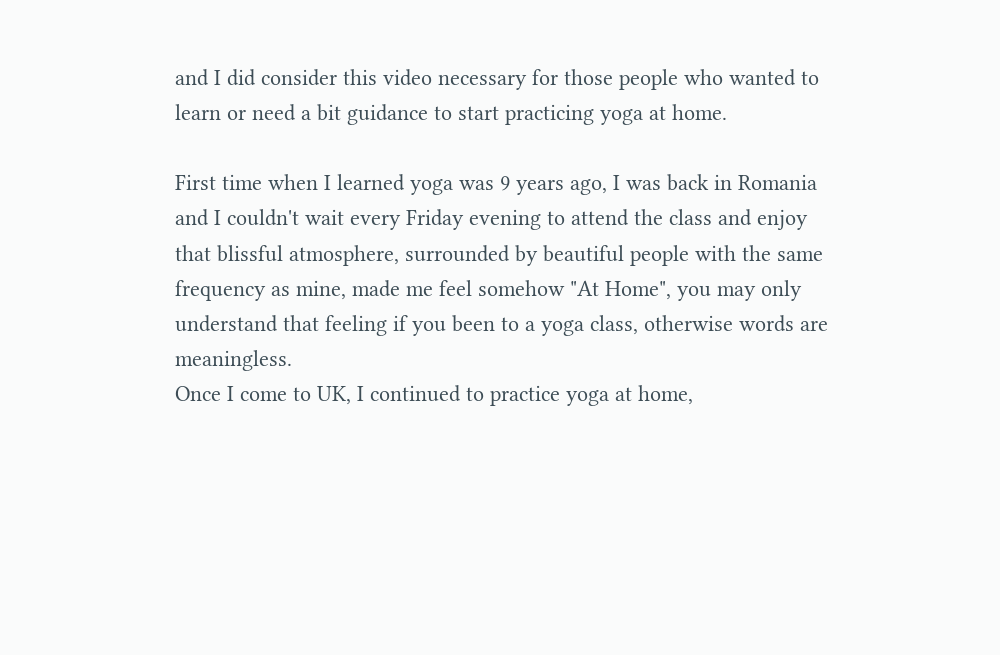and I did consider this video necessary for those people who wanted to learn or need a bit guidance to start practicing yoga at home.

First time when I learned yoga was 9 years ago, I was back in Romania and I couldn't wait every Friday evening to attend the class and enjoy that blissful atmosphere, surrounded by beautiful people with the same frequency as mine, made me feel somehow "At Home", you may only understand that feeling if you been to a yoga class, otherwise words are meaningless.
Once I come to UK, I continued to practice yoga at home,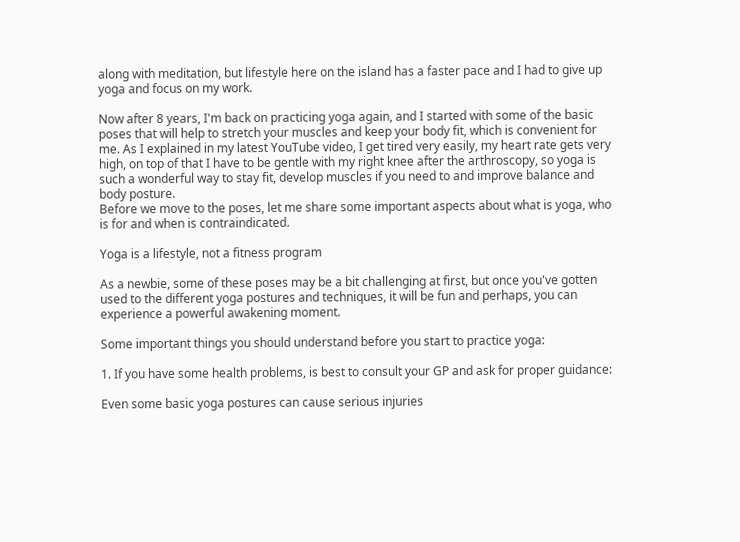along with meditation, but lifestyle here on the island has a faster pace and I had to give up yoga and focus on my work.

Now after 8 years, I'm back on practicing yoga again, and I started with some of the basic poses that will help to stretch your muscles and keep your body fit, which is convenient for me. As I explained in my latest YouTube video, I get tired very easily, my heart rate gets very high, on top of that I have to be gentle with my right knee after the arthroscopy, so yoga is such a wonderful way to stay fit, develop muscles if you need to and improve balance and body posture.
Before we move to the poses, let me share some important aspects about what is yoga, who is for and when is contraindicated.

Yoga is a lifestyle, not a fitness program

As a newbie, some of these poses may be a bit challenging at first, but once you've gotten used to the different yoga postures and techniques, it will be fun and perhaps, you can experience a powerful awakening moment.

Some important things you should understand before you start to practice yoga:

1. If you have some health problems, is best to consult your GP and ask for proper guidance:

Even some basic yoga postures can cause serious injuries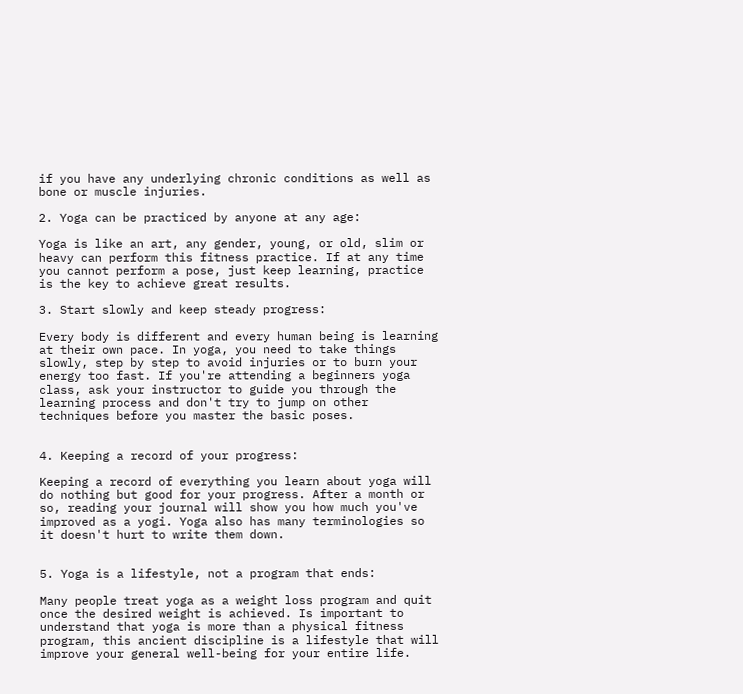if you have any underlying chronic conditions as well as bone or muscle injuries.

2. Yoga can be practiced by anyone at any age:

Yoga is like an art, any gender, young, or old, slim or heavy can perform this fitness practice. If at any time you cannot perform a pose, just keep learning, practice is the key to achieve great results.

3. Start slowly and keep steady progress:

Every body is different and every human being is learning at their own pace. In yoga, you need to take things slowly, step by step to avoid injuries or to burn your energy too fast. If you're attending a beginners yoga class, ask your instructor to guide you through the learning process and don't try to jump on other techniques before you master the basic poses.


4. Keeping a record of your progress:

Keeping a record of everything you learn about yoga will do nothing but good for your progress. After a month or so, reading your journal will show you how much you've improved as a yogi. Yoga also has many terminologies so it doesn't hurt to write them down.


5. Yoga is a lifestyle, not a program that ends:

Many people treat yoga as a weight loss program and quit once the desired weight is achieved. Is important to understand that yoga is more than a physical fitness program, this ancient discipline is a lifestyle that will improve your general well-being for your entire life.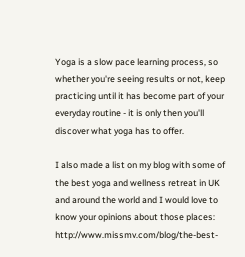Yoga is a slow pace learning process, so whether you're seeing results or not, keep practicing until it has become part of your everyday routine - it is only then you'll discover what yoga has to offer.

I also made a list on my blog with some of the best yoga and wellness retreat in UK and around the world and I would love to know your opinions about those places: http://www.missmv.com/blog/the-best-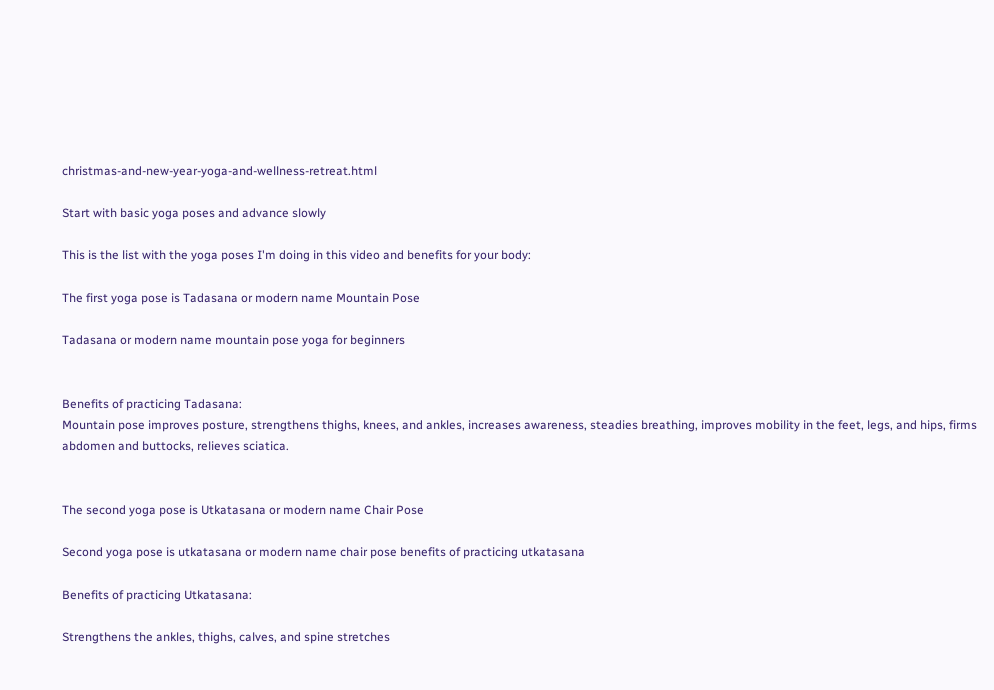christmas-and-new-year-yoga-and-wellness-retreat.html

Start with basic yoga poses and advance slowly

This is the list with the yoga poses I'm doing in this video and benefits for your body:

The first yoga pose is Tadasana or modern name Mountain Pose

Tadasana or modern name mountain pose yoga for beginners


Benefits of practicing Tadasana:
Mountain pose improves posture, strengthens thighs, knees, and ankles, increases awareness, steadies breathing, improves mobility in the feet, legs, and hips, firms abdomen and buttocks, relieves sciatica.


The second yoga pose is Utkatasana or modern name Chair Pose

Second yoga pose is utkatasana or modern name chair pose benefits of practicing utkatasana

Benefits of practicing Utkatasana:

Strengthens the ankles, thighs, calves, and spine stretches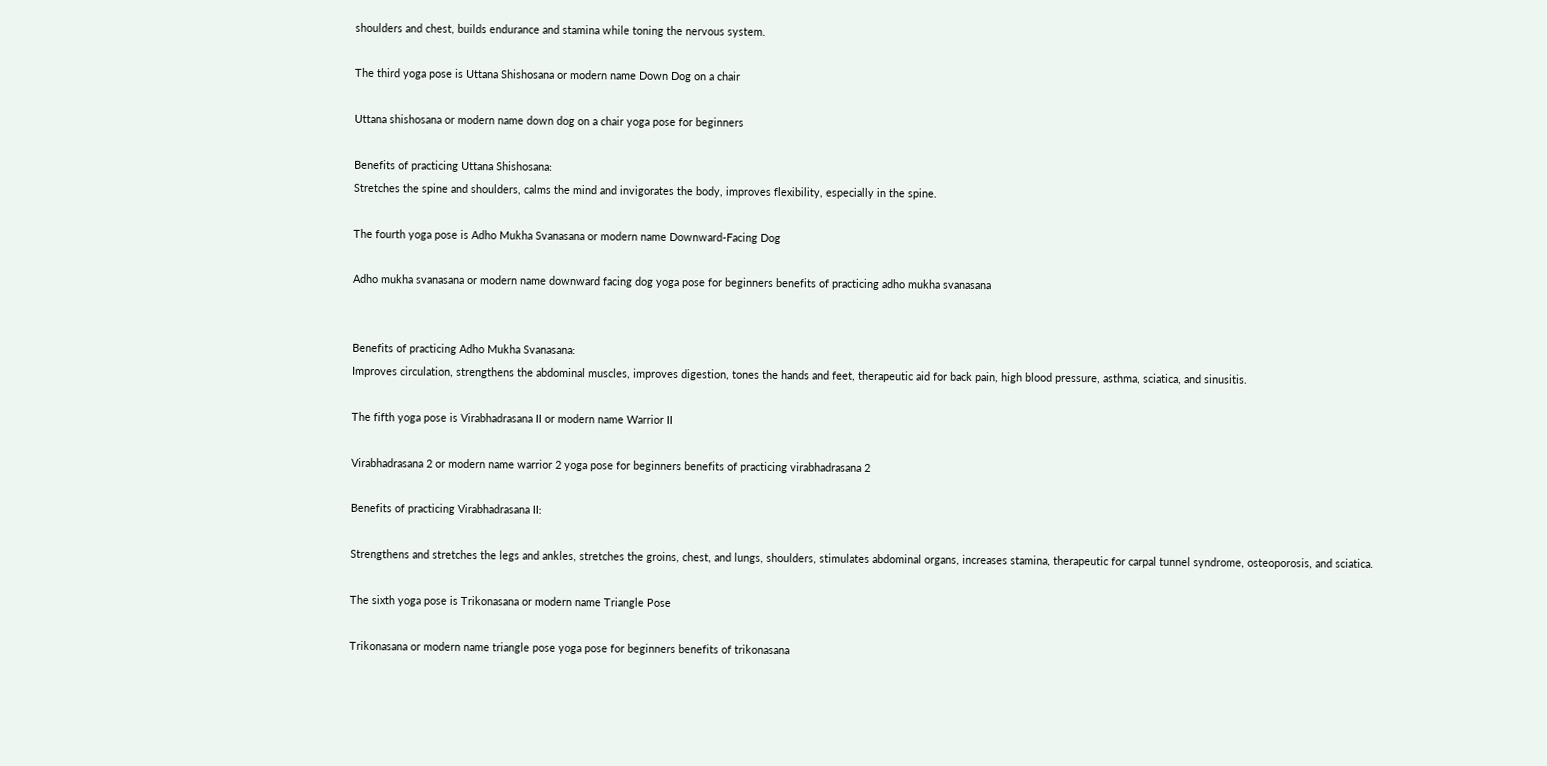shoulders and chest, builds endurance and stamina while toning the nervous system.

The third yoga pose is Uttana Shishosana or modern name Down Dog on a chair

Uttana shishosana or modern name down dog on a chair yoga pose for beginners

Benefits of practicing Uttana Shishosana:
Stretches the spine and shoulders, calms the mind and invigorates the body, improves flexibility, especially in the spine.

The fourth yoga pose is Adho Mukha Svanasana or modern name Downward-Facing Dog

Adho mukha svanasana or modern name downward facing dog yoga pose for beginners benefits of practicing adho mukha svanasana


Benefits of practicing Adho Mukha Svanasana:
Improves circulation, strengthens the abdominal muscles, improves digestion, tones the hands and feet, therapeutic aid for back pain, high blood pressure, asthma, sciatica, and sinusitis.

The fifth yoga pose is Virabhadrasana II or modern name Warrior II

Virabhadrasana 2 or modern name warrior 2 yoga pose for beginners benefits of practicing virabhadrasana 2

Benefits of practicing Virabhadrasana II:

Strengthens and stretches the legs and ankles, stretches the groins, chest, and lungs, shoulders, stimulates abdominal organs, increases stamina, therapeutic for carpal tunnel syndrome, osteoporosis, and sciatica.

The sixth yoga pose is Trikonasana or modern name Triangle Pose

Trikonasana or modern name triangle pose yoga pose for beginners benefits of trikonasana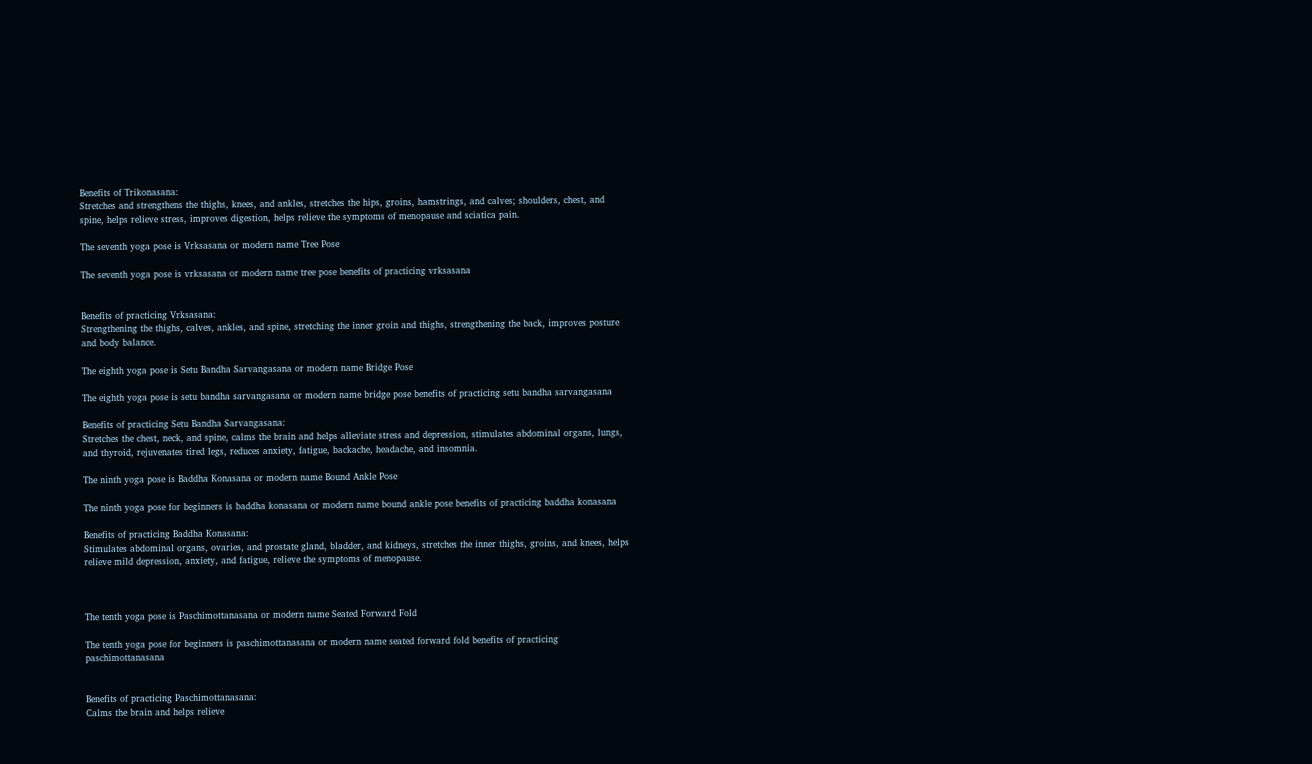Benefits of Trikonasana:
Stretches and strengthens the thighs, knees, and ankles, stretches the hips, groins, hamstrings, and calves; shoulders, chest, and spine, helps relieve stress, improves digestion, helps relieve the symptoms of menopause and sciatica pain.

The seventh yoga pose is Vrksasana or modern name Tree Pose

The seventh yoga pose is vrksasana or modern name tree pose benefits of practicing vrksasana


Benefits of practicing Vrksasana:
Strengthening the thighs, calves, ankles, and spine, stretching the inner groin and thighs, strengthening the back, improves posture and body balance.

The eighth yoga pose is Setu Bandha Sarvangasana or modern name Bridge Pose

The eighth yoga pose is setu bandha sarvangasana or modern name bridge pose benefits of practicing setu bandha sarvangasana

Benefits of practicing Setu Bandha Sarvangasana:
Stretches the chest, neck, and spine, calms the brain and helps alleviate stress and depression, stimulates abdominal organs, lungs, and thyroid, rejuvenates tired legs, reduces anxiety, fatigue, backache, headache, and insomnia.

The ninth yoga pose is Baddha Konasana or modern name Bound Ankle Pose

The ninth yoga pose for beginners is baddha konasana or modern name bound ankle pose benefits of practicing baddha konasana

Benefits of practicing Baddha Konasana:
Stimulates abdominal organs, ovaries, and prostate gland, bladder, and kidneys, stretches the inner thighs, groins, and knees, helps relieve mild depression, anxiety, and fatigue, relieve the symptoms of menopause.



The tenth yoga pose is Paschimottanasana or modern name Seated Forward Fold

The tenth yoga pose for beginners is paschimottanasana or modern name seated forward fold benefits of practicing paschimottanasana


Benefits of practicing Paschimottanasana:
Calms the brain and helps relieve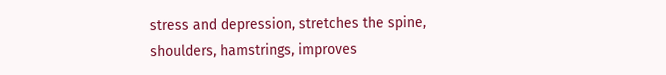stress and depression, stretches the spine, shoulders, hamstrings, improves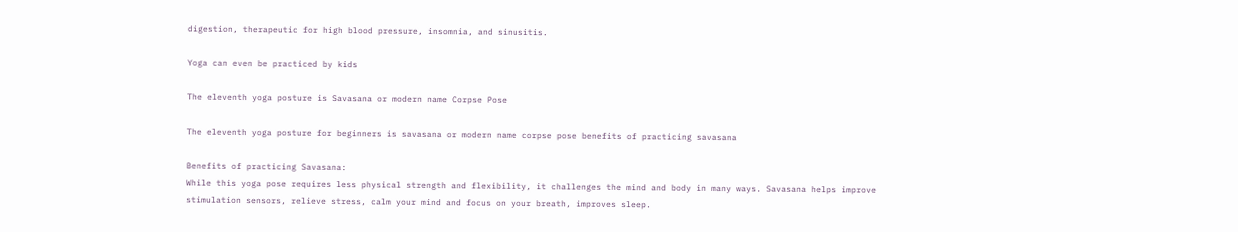digestion, therapeutic for high blood pressure, insomnia, and sinusitis.

Yoga can even be practiced by kids

The eleventh yoga posture is Savasana or modern name Corpse Pose

The eleventh yoga posture for beginners is savasana or modern name corpse pose benefits of practicing savasana

Benefits of practicing Savasana:
While this yoga pose requires less physical strength and flexibility, it challenges the mind and body in many ways. Savasana helps improve stimulation sensors, relieve stress, calm your mind and focus on your breath, improves sleep.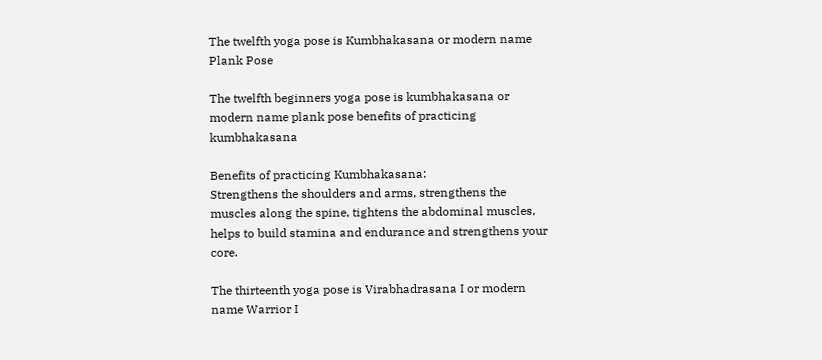The twelfth yoga pose is Kumbhakasana or modern name  Plank Pose

The twelfth beginners yoga pose is kumbhakasana or modern name plank pose benefits of practicing kumbhakasana

Benefits of practicing Kumbhakasana:
Strengthens the shoulders and arms, strengthens the muscles along the spine, tightens the abdominal muscles, helps to build stamina and endurance and strengthens your core.

The thirteenth yoga pose is Virabhadrasana I or modern name Warrior I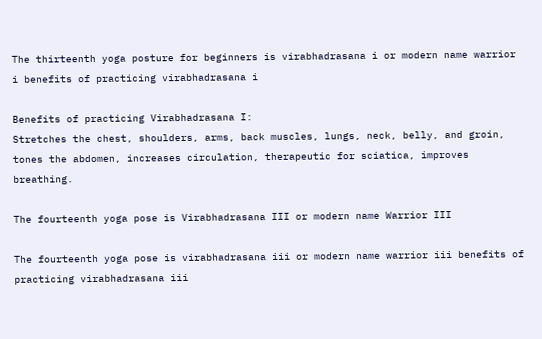The thirteenth yoga posture for beginners is virabhadrasana i or modern name warrior i benefits of practicing virabhadrasana i

Benefits of practicing Virabhadrasana I:
Stretches the chest, shoulders, arms, back muscles, lungs, neck, belly, and groin, tones the abdomen, increases circulation, therapeutic for sciatica, improves breathing.

The fourteenth yoga pose is Virabhadrasana III or modern name Warrior III

The fourteenth yoga pose is virabhadrasana iii or modern name warrior iii benefits of practicing virabhadrasana iii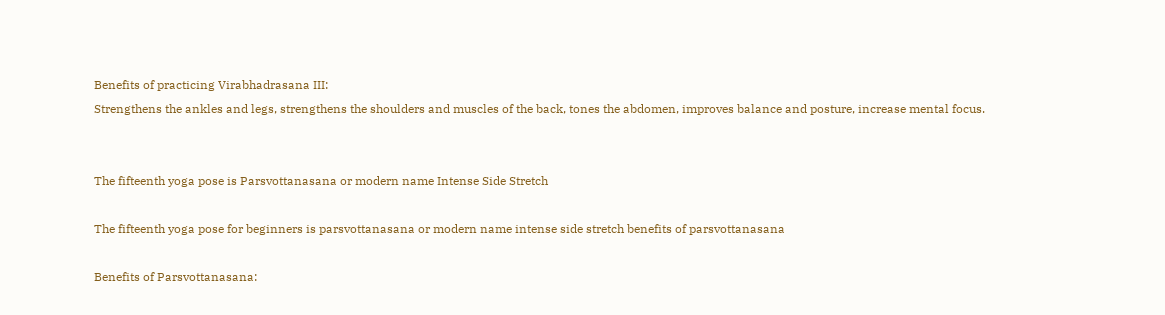Benefits of practicing Virabhadrasana III:
Strengthens the ankles and legs, strengthens the shoulders and muscles of the back, tones the abdomen, improves balance and posture, increase mental focus.


The fifteenth yoga pose is Parsvottanasana or modern name Intense Side Stretch

The fifteenth yoga pose for beginners is parsvottanasana or modern name intense side stretch benefits of parsvottanasana

Benefits of Parsvottanasana: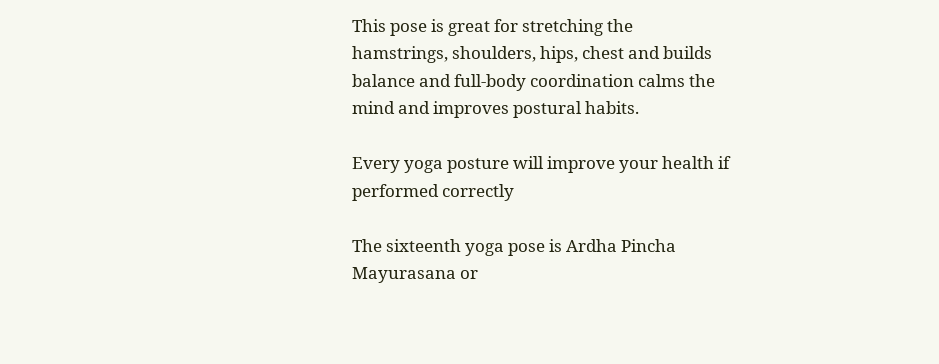This pose is great for stretching the hamstrings, shoulders, hips, chest and builds balance and full-body coordination calms the mind and improves postural habits.

Every yoga posture will improve your health if performed correctly

The sixteenth yoga pose is Ardha Pincha Mayurasana or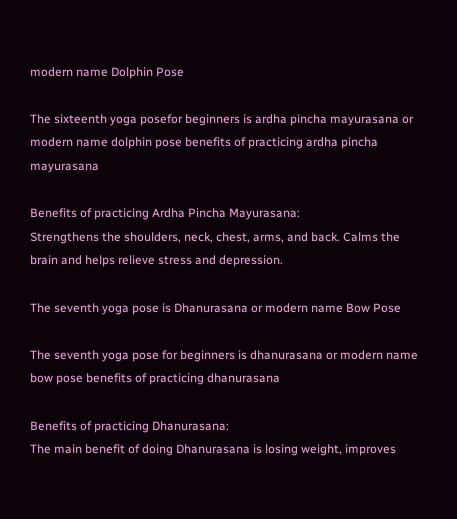modern name Dolphin Pose

The sixteenth yoga posefor beginners is ardha pincha mayurasana or modern name dolphin pose benefits of practicing ardha pincha mayurasana

Benefits of practicing Ardha Pincha Mayurasana:
Strengthens the shoulders, neck, chest, arms, and back. Calms the brain and helps relieve stress and depression.

The seventh yoga pose is Dhanurasana or modern name Bow Pose

The seventh yoga pose for beginners is dhanurasana or modern name bow pose benefits of practicing dhanurasana

Benefits of practicing Dhanurasana:
The main benefit of doing Dhanurasana is losing weight, improves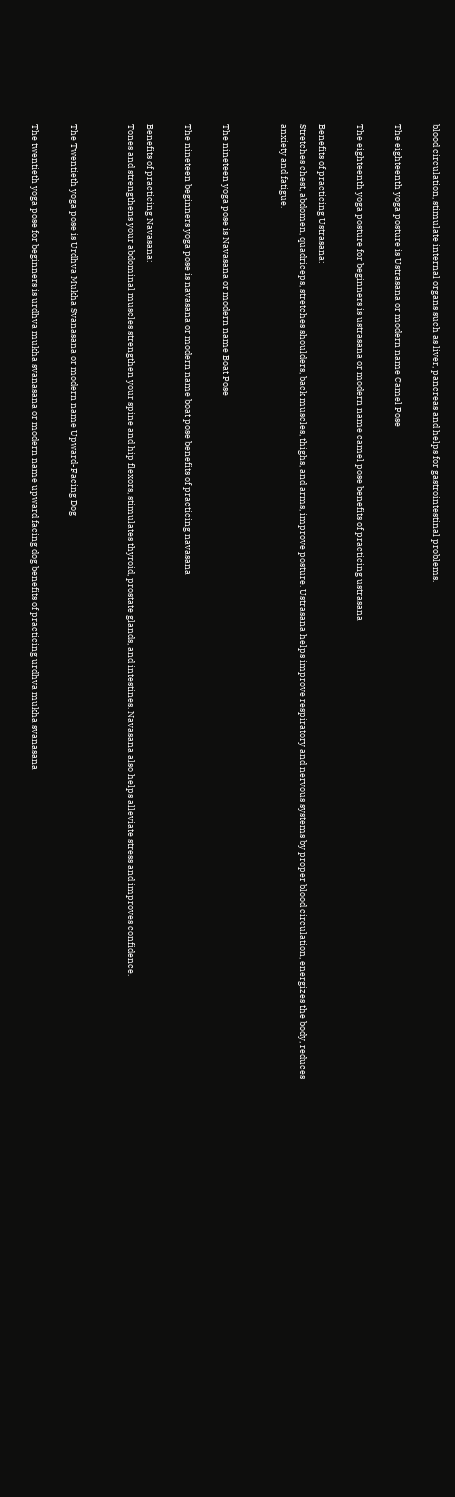blood circulation, stimulate internal organs such as liver, pancreas and helps for gastrointestinal problems.

The eighteenth yoga posture is Ustrasana or modern name Camel Pose

The eighteenth yoga posture for beginners is ustrasana or modern name camel pose benefits of practicing ustrasana

Benefits of practicing Ustrasana:
Stretches chest, abdomen, quadriceps, stretches shoulders, back muscles, thighs, and arms, improve posture. Ustrasana helps improve respiratory and nervous systems by proper blood circulation, energizes the body, reduces anxiety and fatigue.


The nineteen yoga pose is Navasana or modern name Boat Pose

The nineteen beginners yoga pose is navasana or modern name boat pose benefits of practicing navasana

Benefits of practicing Navasana:
Tones and strengthens your abdominal muscles strengthen your spine and hip flexors, stimulates thyroid, prostate glands, and intestines. Navasana also helps alleviate stress and improves confidence.


The Twentieth yoga pose is Urdhva Mukha Svanasana or modern name Upward-Facing Dog

The twentieth yoga pose for beginners is urdhva mukha svanasana or modern name upward facing dog benefits of practicing urdhva mukha svanasana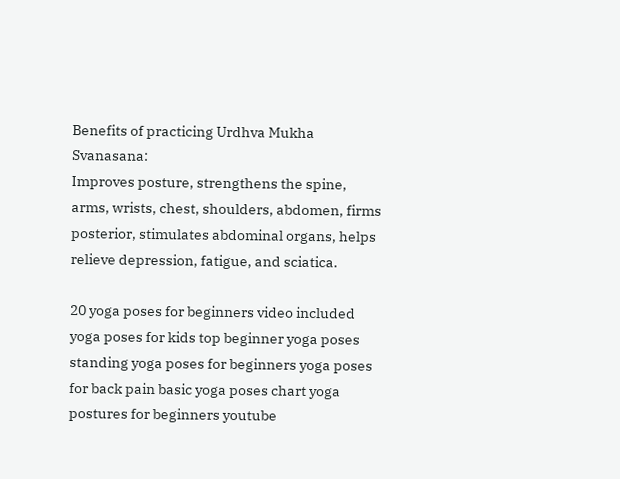Benefits of practicing Urdhva Mukha Svanasana:
Improves posture, strengthens the spine, arms, wrists, chest, shoulders, abdomen, firms posterior, stimulates abdominal organs, helps relieve depression, fatigue, and sciatica.

20 yoga poses for beginners video included yoga poses for kids top beginner yoga poses standing yoga poses for beginners yoga poses for back pain basic yoga poses chart yoga postures for beginners youtube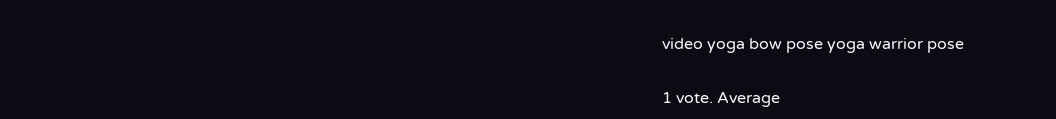video yoga bow pose yoga warrior pose

1 vote. Average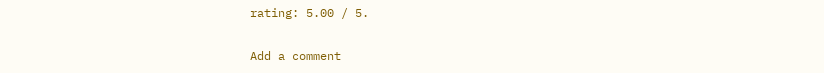rating: 5.00 / 5.

Add a comment